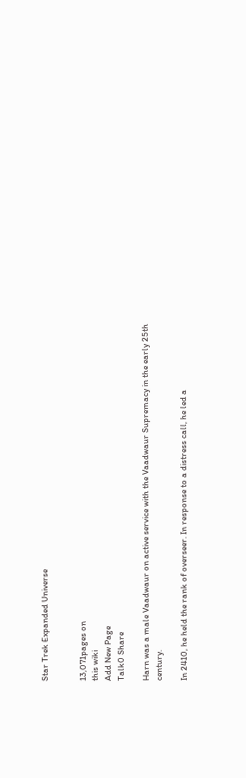Star Trek Expanded Universe


13,071pages on
this wiki
Add New Page
Talk0 Share

Harn was a male Vaadwaur on active service with the Vaadwaur Supremacy in the early 25th century.

In 2410, he held the rank of overseer. In response to a distress call, he led a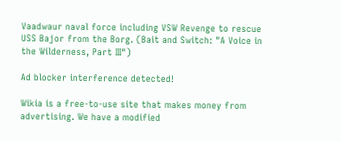Vaadwaur naval force including VSW Revenge to rescue USS Bajor from the Borg. (Bait and Switch: "A Voice in the Wilderness, Part III")

Ad blocker interference detected!

Wikia is a free-to-use site that makes money from advertising. We have a modified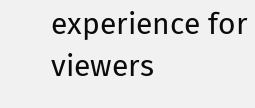experience for viewers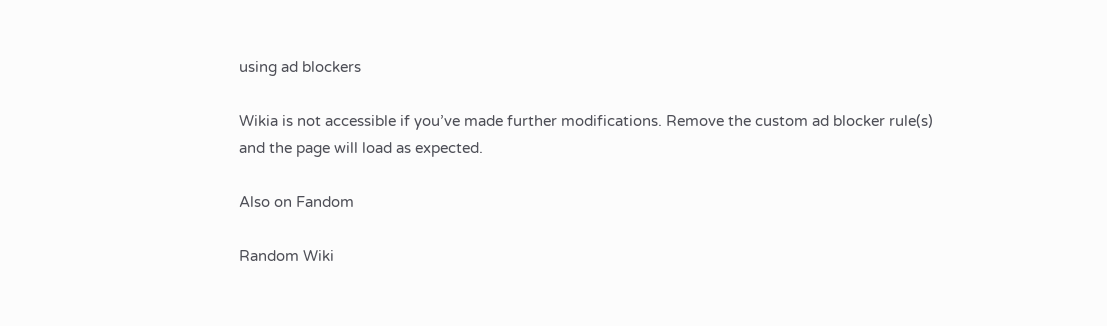using ad blockers

Wikia is not accessible if you’ve made further modifications. Remove the custom ad blocker rule(s) and the page will load as expected.

Also on Fandom

Random Wiki